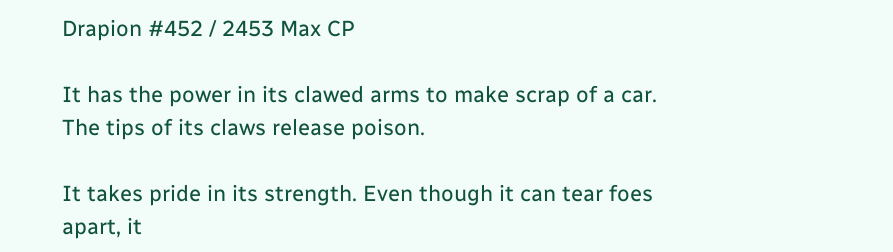Drapion #452 / 2453 Max CP

It has the power in its clawed arms to make scrap of a car. The tips of its claws release poison.

It takes pride in its strength. Even though it can tear foes apart, it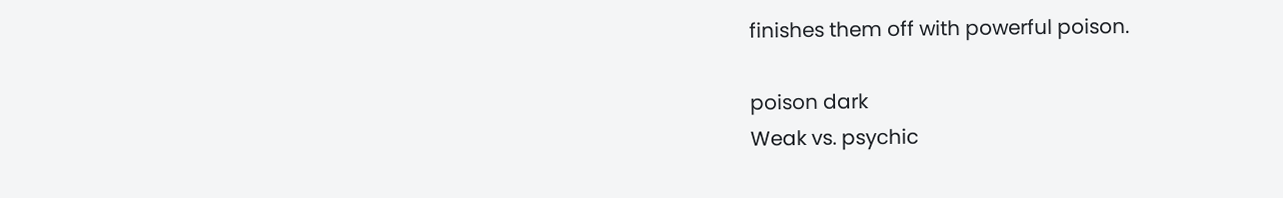finishes them off with powerful poison.

poison dark
Weak vs. psychic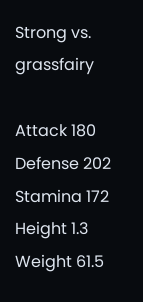Strong vs. grassfairy

Attack 180
Defense 202
Stamina 172
Height 1.3
Weight 61.5